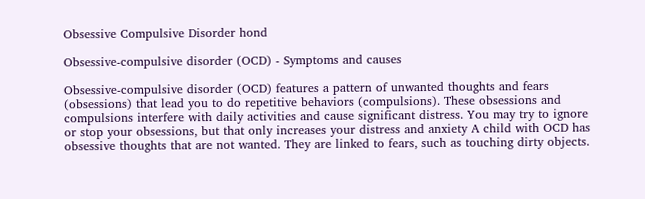Obsessive Compulsive Disorder hond

Obsessive-compulsive disorder (OCD) - Symptoms and causes

Obsessive-compulsive disorder (OCD) features a pattern of unwanted thoughts and fears (obsessions) that lead you to do repetitive behaviors (compulsions). These obsessions and compulsions interfere with daily activities and cause significant distress. You may try to ignore or stop your obsessions, but that only increases your distress and anxiety A child with OCD has obsessive thoughts that are not wanted. They are linked to fears, such as touching dirty objects.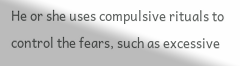He or she uses compulsive rituals to control the fears, such as excessive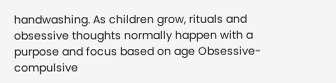handwashing. As children grow, rituals and obsessive thoughts normally happen with a purpose and focus based on age Obsessive-compulsive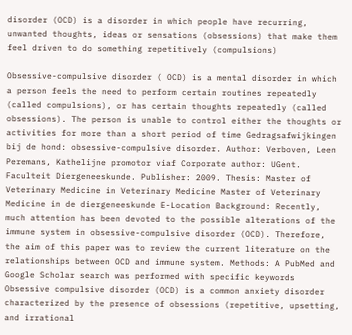disorder (OCD) is a disorder in which people have recurring, unwanted thoughts, ideas or sensations (obsessions) that make them feel driven to do something repetitively (compulsions)

Obsessive-compulsive disorder ( OCD) is a mental disorder in which a person feels the need to perform certain routines repeatedly (called compulsions), or has certain thoughts repeatedly (called obsessions). The person is unable to control either the thoughts or activities for more than a short period of time Gedragsafwijkingen bij de hond: obsessive-compulsive disorder. Author: Verboven, Leen Peremans, Kathelijne promotor viaf Corporate author: UGent. Faculteit Diergeneeskunde. Publisher: 2009. Thesis: Master of Veterinary Medicine in Veterinary Medicine Master of Veterinary Medicine in de diergeneeskunde E-Location Background: Recently, much attention has been devoted to the possible alterations of the immune system in obsessive-compulsive disorder (OCD). Therefore, the aim of this paper was to review the current literature on the relationships between OCD and immune system. Methods: A PubMed and Google Scholar search was performed with specific keywords Obsessive compulsive disorder (OCD) is a common anxiety disorder characterized by the presence of obsessions (repetitive, upsetting, and irrational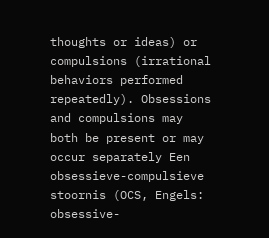thoughts or ideas) or compulsions (irrational behaviors performed repeatedly). Obsessions and compulsions may both be present or may occur separately Een obsessieve-compulsieve stoornis (OCS, Engels: obsessive-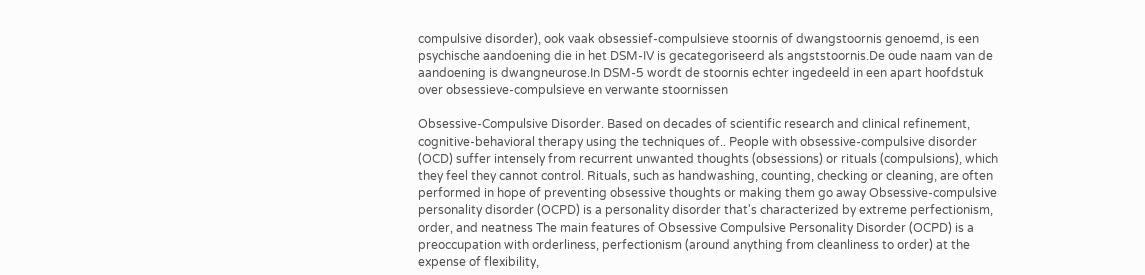compulsive disorder), ook vaak obsessief-compulsieve stoornis of dwangstoornis genoemd, is een psychische aandoening die in het DSM-IV is gecategoriseerd als angststoornis.De oude naam van de aandoening is dwangneurose.In DSM-5 wordt de stoornis echter ingedeeld in een apart hoofdstuk over obsessieve-compulsieve en verwante stoornissen

Obsessive-Compulsive Disorder. Based on decades of scientific research and clinical refinement, cognitive-behavioral therapy using the techniques of.. People with obsessive-compulsive disorder (OCD) suffer intensely from recurrent unwanted thoughts (obsessions) or rituals (compulsions), which they feel they cannot control. Rituals, such as handwashing, counting, checking or cleaning, are often performed in hope of preventing obsessive thoughts or making them go away Obsessive-compulsive personality disorder (OCPD) is a personality disorder that's characterized by extreme perfectionism, order, and neatness The main features of Obsessive Compulsive Personality Disorder (OCPD) is a preoccupation with orderliness, perfectionism (around anything from cleanliness to order) at the expense of flexibility,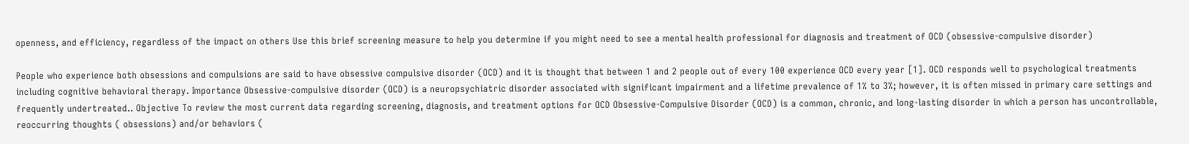openness, and efficiency, regardless of the impact on others Use this brief screening measure to help you determine if you might need to see a mental health professional for diagnosis and treatment of OCD (obsessive-compulsive disorder)

People who experience both obsessions and compulsions are said to have obsessive compulsive disorder (OCD) and it is thought that between 1 and 2 people out of every 100 experience OCD every year [1]. OCD responds well to psychological treatments including cognitive behavioral therapy. Importance Obsessive-compulsive disorder (OCD) is a neuropsychiatric disorder associated with significant impairment and a lifetime prevalence of 1% to 3%; however, it is often missed in primary care settings and frequently undertreated.. Objective To review the most current data regarding screening, diagnosis, and treatment options for OCD Obsessive-Compulsive Disorder (OCD) is a common, chronic, and long-lasting disorder in which a person has uncontrollable, reoccurring thoughts ( obsessions) and/or behaviors (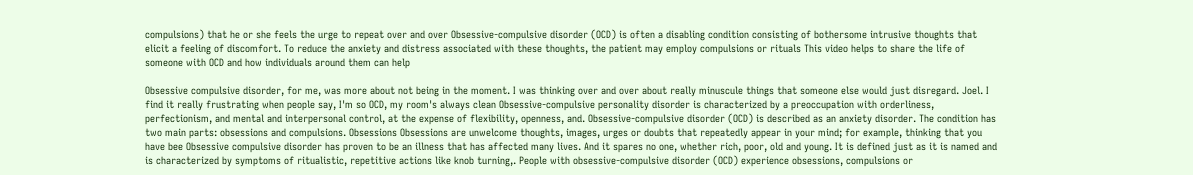compulsions) that he or she feels the urge to repeat over and over Obsessive-compulsive disorder (OCD) is often a disabling condition consisting of bothersome intrusive thoughts that elicit a feeling of discomfort. To reduce the anxiety and distress associated with these thoughts, the patient may employ compulsions or rituals This video helps to share the life of someone with OCD and how individuals around them can help

Obsessive compulsive disorder, for me, was more about not being in the moment. I was thinking over and over about really minuscule things that someone else would just disregard. Joel. I find it really frustrating when people say, I'm so OCD, my room's always clean Obsessive-compulsive personality disorder is characterized by a preoccupation with orderliness, perfectionism, and mental and interpersonal control, at the expense of flexibility, openness, and. Obsessive-compulsive disorder (OCD) is described as an anxiety disorder. The condition has two main parts: obsessions and compulsions. Obsessions Obsessions are unwelcome thoughts, images, urges or doubts that repeatedly appear in your mind; for example, thinking that you have bee Obsessive compulsive disorder has proven to be an illness that has affected many lives. And it spares no one, whether rich, poor, old and young. It is defined just as it is named and is characterized by symptoms of ritualistic, repetitive actions like knob turning,. People with obsessive-compulsive disorder (OCD) experience obsessions, compulsions or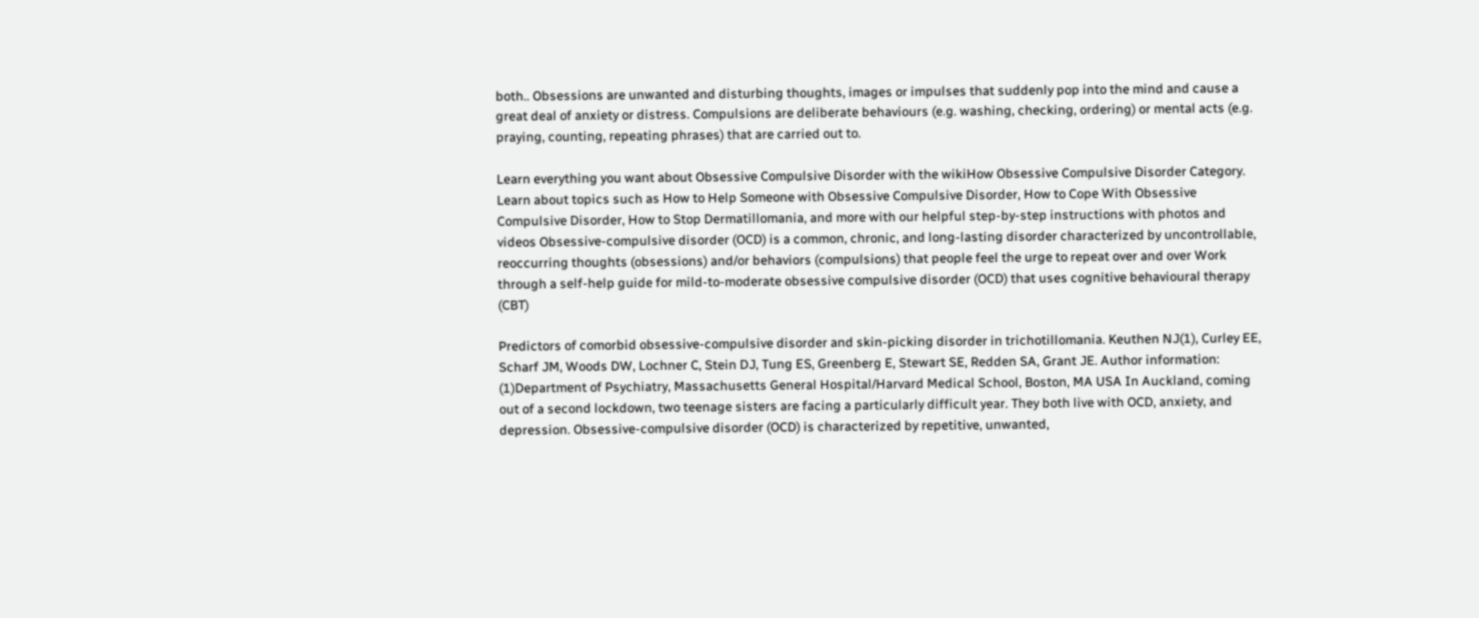both.. Obsessions are unwanted and disturbing thoughts, images or impulses that suddenly pop into the mind and cause a great deal of anxiety or distress. Compulsions are deliberate behaviours (e.g. washing, checking, ordering) or mental acts (e.g. praying, counting, repeating phrases) that are carried out to.

Learn everything you want about Obsessive Compulsive Disorder with the wikiHow Obsessive Compulsive Disorder Category. Learn about topics such as How to Help Someone with Obsessive Compulsive Disorder, How to Cope With Obsessive Compulsive Disorder, How to Stop Dermatillomania, and more with our helpful step-by-step instructions with photos and videos Obsessive-compulsive disorder (OCD) is a common, chronic, and long-lasting disorder characterized by uncontrollable, reoccurring thoughts (obsessions) and/or behaviors (compulsions) that people feel the urge to repeat over and over Work through a self-help guide for mild-to-moderate obsessive compulsive disorder (OCD) that uses cognitive behavioural therapy (CBT)

Predictors of comorbid obsessive-compulsive disorder and skin-picking disorder in trichotillomania. Keuthen NJ(1), Curley EE, Scharf JM, Woods DW, Lochner C, Stein DJ, Tung ES, Greenberg E, Stewart SE, Redden SA, Grant JE. Author information: (1)Department of Psychiatry, Massachusetts General Hospital/Harvard Medical School, Boston, MA USA In Auckland, coming out of a second lockdown, two teenage sisters are facing a particularly difficult year. They both live with OCD, anxiety, and depression. Obsessive-compulsive disorder (OCD) is characterized by repetitive, unwanted,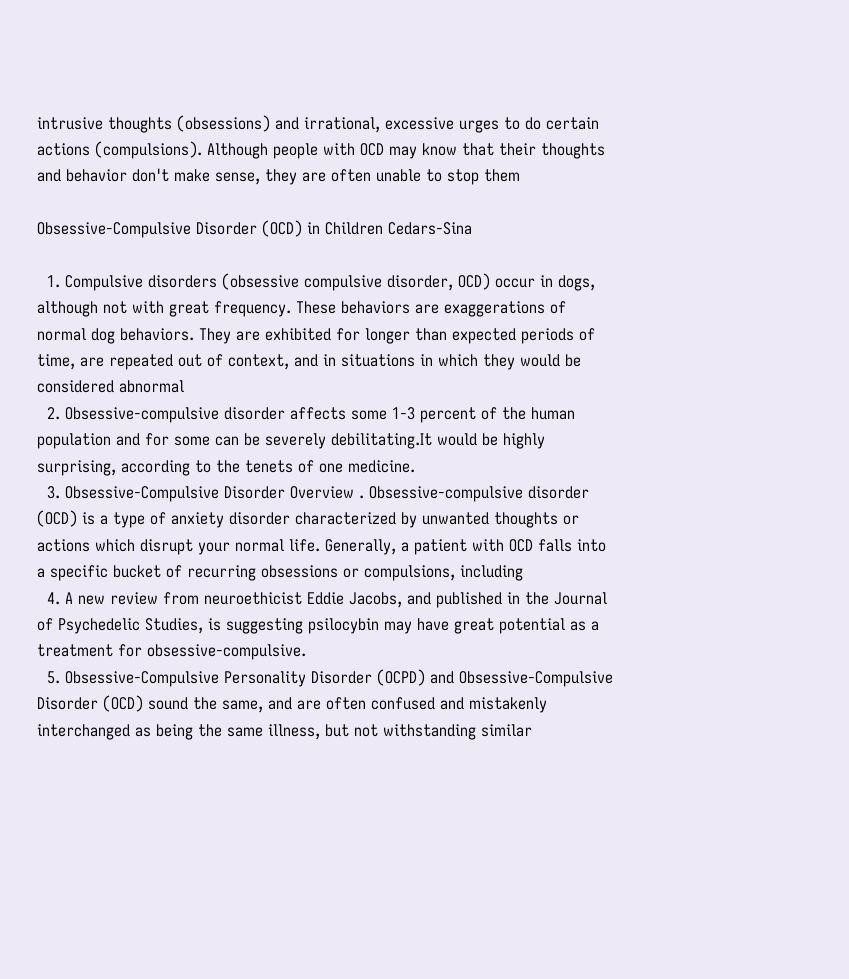intrusive thoughts (obsessions) and irrational, excessive urges to do certain actions (compulsions). Although people with OCD may know that their thoughts and behavior don't make sense, they are often unable to stop them

Obsessive-Compulsive Disorder (OCD) in Children Cedars-Sina

  1. Compulsive disorders (obsessive compulsive disorder, OCD) occur in dogs, although not with great frequency. These behaviors are exaggerations of normal dog behaviors. They are exhibited for longer than expected periods of time, are repeated out of context, and in situations in which they would be considered abnormal
  2. Obsessive-compulsive disorder affects some 1-3 percent of the human population and for some can be severely debilitating.It would be highly surprising, according to the tenets of one medicine.
  3. Obsessive-Compulsive Disorder Overview . Obsessive-compulsive disorder (OCD) is a type of anxiety disorder characterized by unwanted thoughts or actions which disrupt your normal life. Generally, a patient with OCD falls into a specific bucket of recurring obsessions or compulsions, including
  4. A new review from neuroethicist Eddie Jacobs, and published in the Journal of Psychedelic Studies, is suggesting psilocybin may have great potential as a treatment for obsessive-compulsive.
  5. Obsessive-Compulsive Personality Disorder (OCPD) and Obsessive-Compulsive Disorder (OCD) sound the same, and are often confused and mistakenly interchanged as being the same illness, but not withstanding similar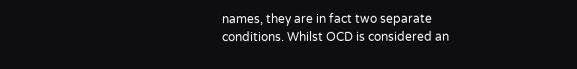names, they are in fact two separate conditions. Whilst OCD is considered an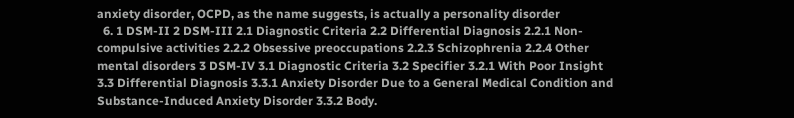anxiety disorder, OCPD, as the name suggests, is actually a personality disorder
  6. 1 DSM-II 2 DSM-III 2.1 Diagnostic Criteria 2.2 Differential Diagnosis 2.2.1 Non-compulsive activities 2.2.2 Obsessive preoccupations 2.2.3 Schizophrenia 2.2.4 Other mental disorders 3 DSM-IV 3.1 Diagnostic Criteria 3.2 Specifier 3.2.1 With Poor Insight 3.3 Differential Diagnosis 3.3.1 Anxiety Disorder Due to a General Medical Condition and Substance-Induced Anxiety Disorder 3.3.2 Body.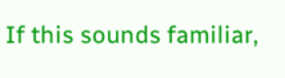If this sounds familiar,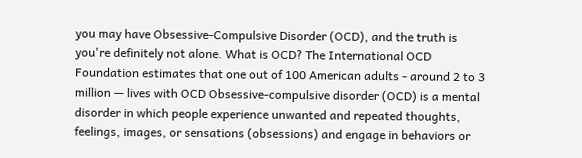you may have Obsessive-Compulsive Disorder (OCD), and the truth is you're definitely not alone. What is OCD? The International OCD Foundation estimates that one out of 100 American adults - around 2 to 3 million — lives with OCD Obsessive-compulsive disorder (OCD) is a mental disorder in which people experience unwanted and repeated thoughts, feelings, images, or sensations (obsessions) and engage in behaviors or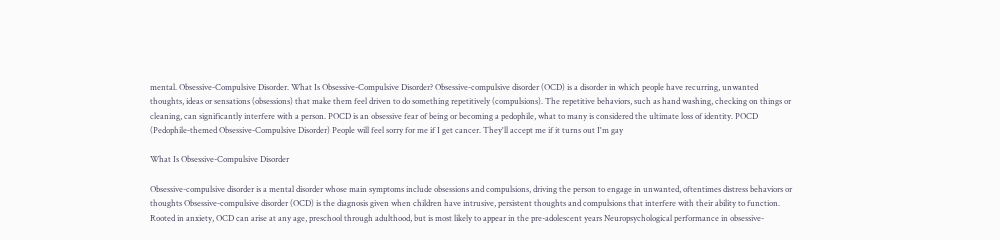mental. Obsessive-Compulsive Disorder. What Is Obsessive-Compulsive Disorder? Obsessive-compulsive disorder (OCD) is a disorder in which people have recurring, unwanted thoughts, ideas or sensations (obsessions) that make them feel driven to do something repetitively (compulsions). The repetitive behaviors, such as hand washing, checking on things or cleaning, can significantly interfere with a person. POCD is an obsessive fear of being or becoming a pedophile, what to many is considered the ultimate loss of identity. POCD (Pedophile-themed Obsessive-Compulsive Disorder) People will feel sorry for me if I get cancer. They'll accept me if it turns out I'm gay

What Is Obsessive-Compulsive Disorder

Obsessive-compulsive disorder is a mental disorder whose main symptoms include obsessions and compulsions, driving the person to engage in unwanted, oftentimes distress behaviors or thoughts Obsessive-compulsive disorder (OCD) is the diagnosis given when children have intrusive, persistent thoughts and compulsions that interfere with their ability to function. Rooted in anxiety, OCD can arise at any age, preschool through adulthood, but is most likely to appear in the pre-adolescent years Neuropsychological performance in obsessive-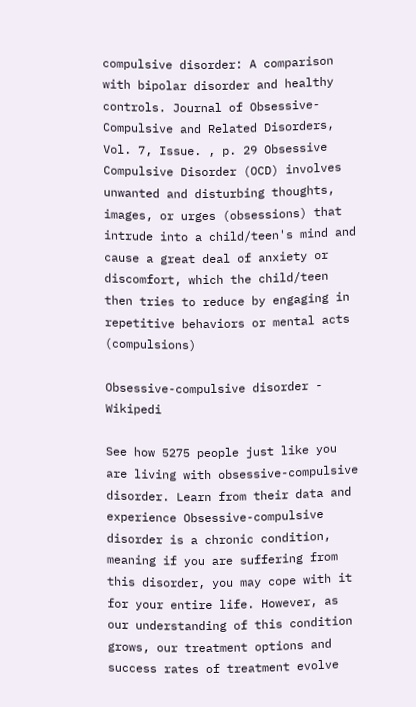compulsive disorder: A comparison with bipolar disorder and healthy controls. Journal of Obsessive-Compulsive and Related Disorders, Vol. 7, Issue. , p. 29 Obsessive Compulsive Disorder (OCD) involves unwanted and disturbing thoughts, images, or urges (obsessions) that intrude into a child/teen's mind and cause a great deal of anxiety or discomfort, which the child/teen then tries to reduce by engaging in repetitive behaviors or mental acts (compulsions)

Obsessive-compulsive disorder - Wikipedi

See how 5275 people just like you are living with obsessive-compulsive disorder. Learn from their data and experience Obsessive-compulsive disorder is a chronic condition, meaning if you are suffering from this disorder, you may cope with it for your entire life. However, as our understanding of this condition grows, our treatment options and success rates of treatment evolve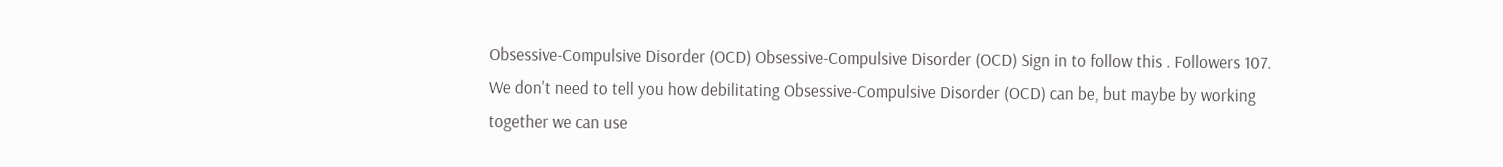Obsessive-Compulsive Disorder (OCD) Obsessive-Compulsive Disorder (OCD) Sign in to follow this . Followers 107. We don't need to tell you how debilitating Obsessive-Compulsive Disorder (OCD) can be, but maybe by working together we can use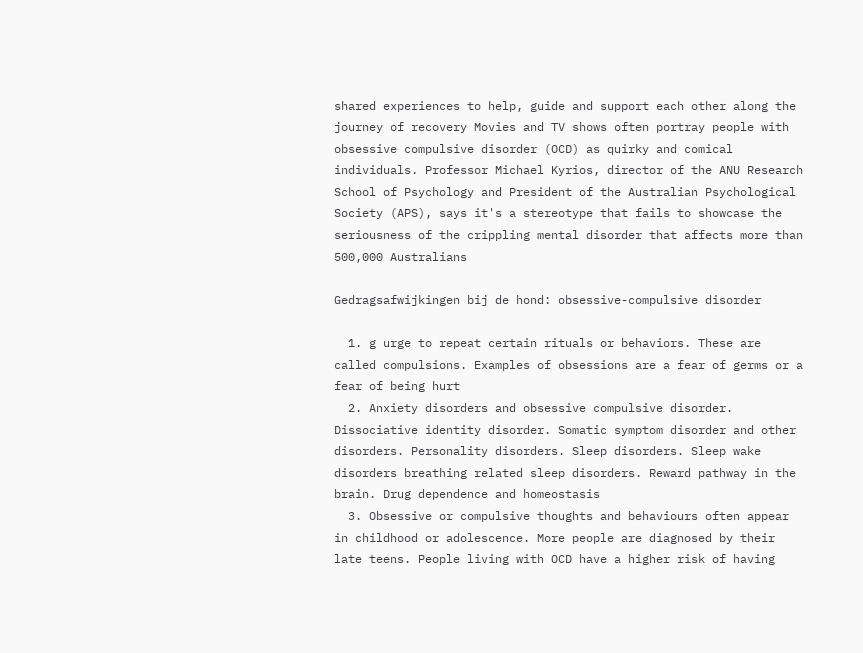shared experiences to help, guide and support each other along the journey of recovery Movies and TV shows often portray people with obsessive compulsive disorder (OCD) as quirky and comical individuals. Professor Michael Kyrios, director of the ANU Research School of Psychology and President of the Australian Psychological Society (APS), says it's a stereotype that fails to showcase the seriousness of the crippling mental disorder that affects more than 500,000 Australians

Gedragsafwijkingen bij de hond: obsessive-compulsive disorder

  1. g urge to repeat certain rituals or behaviors. These are called compulsions. Examples of obsessions are a fear of germs or a fear of being hurt
  2. Anxiety disorders and obsessive compulsive disorder. Dissociative identity disorder. Somatic symptom disorder and other disorders. Personality disorders. Sleep disorders. Sleep wake disorders breathing related sleep disorders. Reward pathway in the brain. Drug dependence and homeostasis
  3. Obsessive or compulsive thoughts and behaviours often appear in childhood or adolescence. More people are diagnosed by their late teens. People living with OCD have a higher risk of having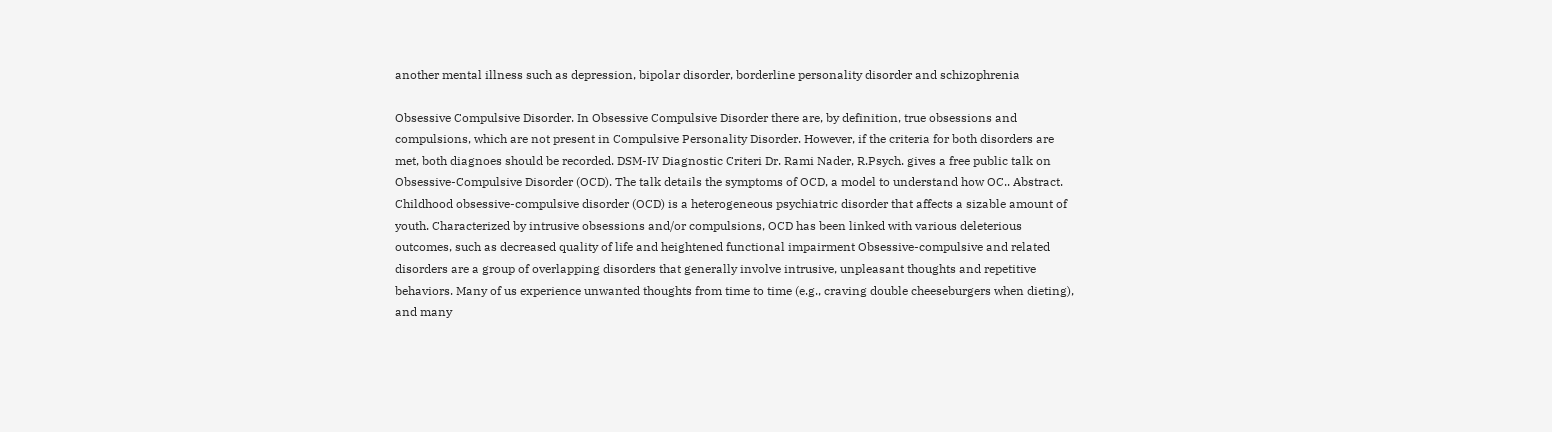another mental illness such as depression, bipolar disorder, borderline personality disorder and schizophrenia

Obsessive Compulsive Disorder. In Obsessive Compulsive Disorder there are, by definition, true obsessions and compulsions, which are not present in Compulsive Personality Disorder. However, if the criteria for both disorders are met, both diagnoes should be recorded. DSM-IV Diagnostic Criteri Dr. Rami Nader, R.Psych. gives a free public talk on Obsessive-Compulsive Disorder (OCD). The talk details the symptoms of OCD, a model to understand how OC.. Abstract. Childhood obsessive-compulsive disorder (OCD) is a heterogeneous psychiatric disorder that affects a sizable amount of youth. Characterized by intrusive obsessions and/or compulsions, OCD has been linked with various deleterious outcomes, such as decreased quality of life and heightened functional impairment Obsessive-compulsive and related disorders are a group of overlapping disorders that generally involve intrusive, unpleasant thoughts and repetitive behaviors. Many of us experience unwanted thoughts from time to time (e.g., craving double cheeseburgers when dieting), and many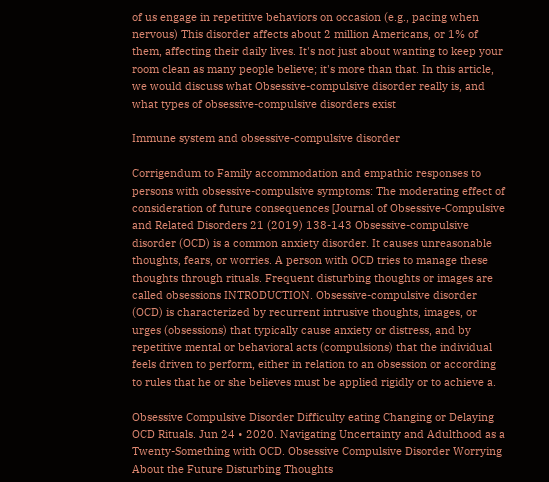of us engage in repetitive behaviors on occasion (e.g., pacing when nervous) This disorder affects about 2 million Americans, or 1% of them, affecting their daily lives. It's not just about wanting to keep your room clean as many people believe; it's more than that. In this article, we would discuss what Obsessive-compulsive disorder really is, and what types of obsessive-compulsive disorders exist

Immune system and obsessive-compulsive disorder

Corrigendum to Family accommodation and empathic responses to persons with obsessive-compulsive symptoms: The moderating effect of consideration of future consequences [Journal of Obsessive-Compulsive and Related Disorders 21 (2019) 138-143 Obsessive-compulsive disorder (OCD) is a common anxiety disorder. It causes unreasonable thoughts, fears, or worries. A person with OCD tries to manage these thoughts through rituals. Frequent disturbing thoughts or images are called obsessions INTRODUCTION. Obsessive-compulsive disorder (OCD) is characterized by recurrent intrusive thoughts, images, or urges (obsessions) that typically cause anxiety or distress, and by repetitive mental or behavioral acts (compulsions) that the individual feels driven to perform, either in relation to an obsession or according to rules that he or she believes must be applied rigidly or to achieve a.

Obsessive Compulsive Disorder Difficulty eating Changing or Delaying OCD Rituals. Jun 24 • 2020. Navigating Uncertainty and Adulthood as a Twenty-Something with OCD. Obsessive Compulsive Disorder Worrying About the Future Disturbing Thoughts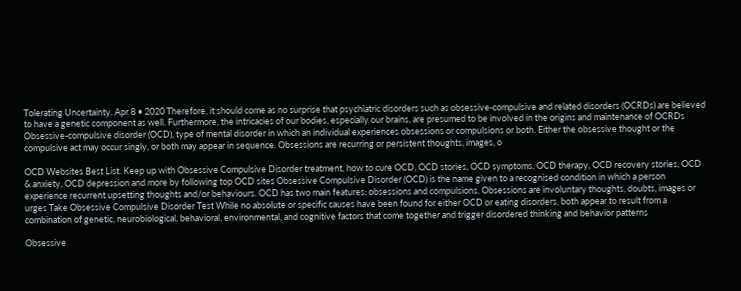Tolerating Uncertainty. Apr 8 • 2020 Therefore, it should come as no surprise that psychiatric disorders such as obsessive-compulsive and related disorders (OCRDs) are believed to have a genetic component as well. Furthermore, the intricacies of our bodies, especially our brains, are presumed to be involved in the origins and maintenance of OCRDs Obsessive-compulsive disorder (OCD), type of mental disorder in which an individual experiences obsessions or compulsions or both. Either the obsessive thought or the compulsive act may occur singly, or both may appear in sequence. Obsessions are recurring or persistent thoughts, images, o

OCD Websites Best List. Keep up with Obsessive Compulsive Disorder treatment, how to cure OCD, OCD stories, OCD symptoms, OCD therapy, OCD recovery stories, OCD & anxiety, OCD depression and more by following top OCD sites Obsessive Compulsive Disorder (OCD) is the name given to a recognised condition in which a person experience recurrent upsetting thoughts and/or behaviours. OCD has two main features: obsessions and compulsions. Obsessions are involuntary thoughts, doubts, images or urges Take Obsessive Compulsive Disorder Test While no absolute or specific causes have been found for either OCD or eating disorders, both appear to result from a combination of genetic, neurobiological, behavioral, environmental, and cognitive factors that come together and trigger disordered thinking and behavior patterns

Obsessive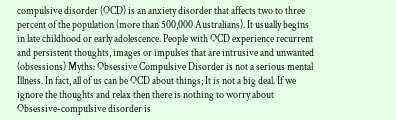compulsive disorder (OCD) is an anxiety disorder that affects two to three percent of the population (more than 500,000 Australians). It usually begins in late childhood or early adolescence. People with OCD experience recurrent and persistent thoughts, images or impulses that are intrusive and unwanted (obsessions) Myths: Obsessive Compulsive Disorder is not a serious mental Illness. In fact, all of us can be OCD about things; It is not a big deal. If we ignore the thoughts and relax then there is nothing to worry about Obsessive-compulsive disorder is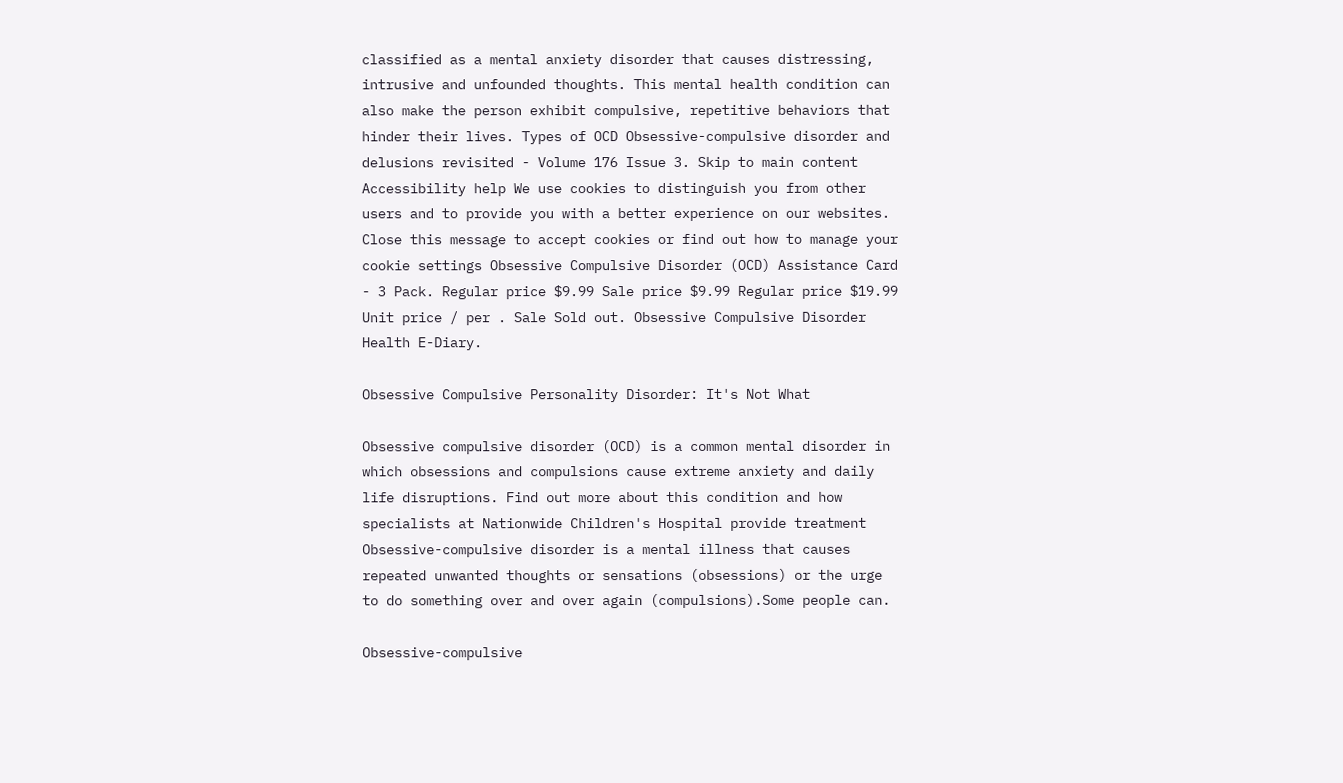classified as a mental anxiety disorder that causes distressing, intrusive and unfounded thoughts. This mental health condition can also make the person exhibit compulsive, repetitive behaviors that hinder their lives. Types of OCD Obsessive-compulsive disorder and delusions revisited - Volume 176 Issue 3. Skip to main content Accessibility help We use cookies to distinguish you from other users and to provide you with a better experience on our websites. Close this message to accept cookies or find out how to manage your cookie settings Obsessive Compulsive Disorder (OCD) Assistance Card - 3 Pack. Regular price $9.99 Sale price $9.99 Regular price $19.99 Unit price / per . Sale Sold out. Obsessive Compulsive Disorder Health E-Diary.

Obsessive Compulsive Personality Disorder: It's Not What

Obsessive compulsive disorder (OCD) is a common mental disorder in which obsessions and compulsions cause extreme anxiety and daily life disruptions. Find out more about this condition and how specialists at Nationwide Children's Hospital provide treatment Obsessive-compulsive disorder is a mental illness that causes repeated unwanted thoughts or sensations (obsessions) or the urge to do something over and over again (compulsions).Some people can.

Obsessive-compulsive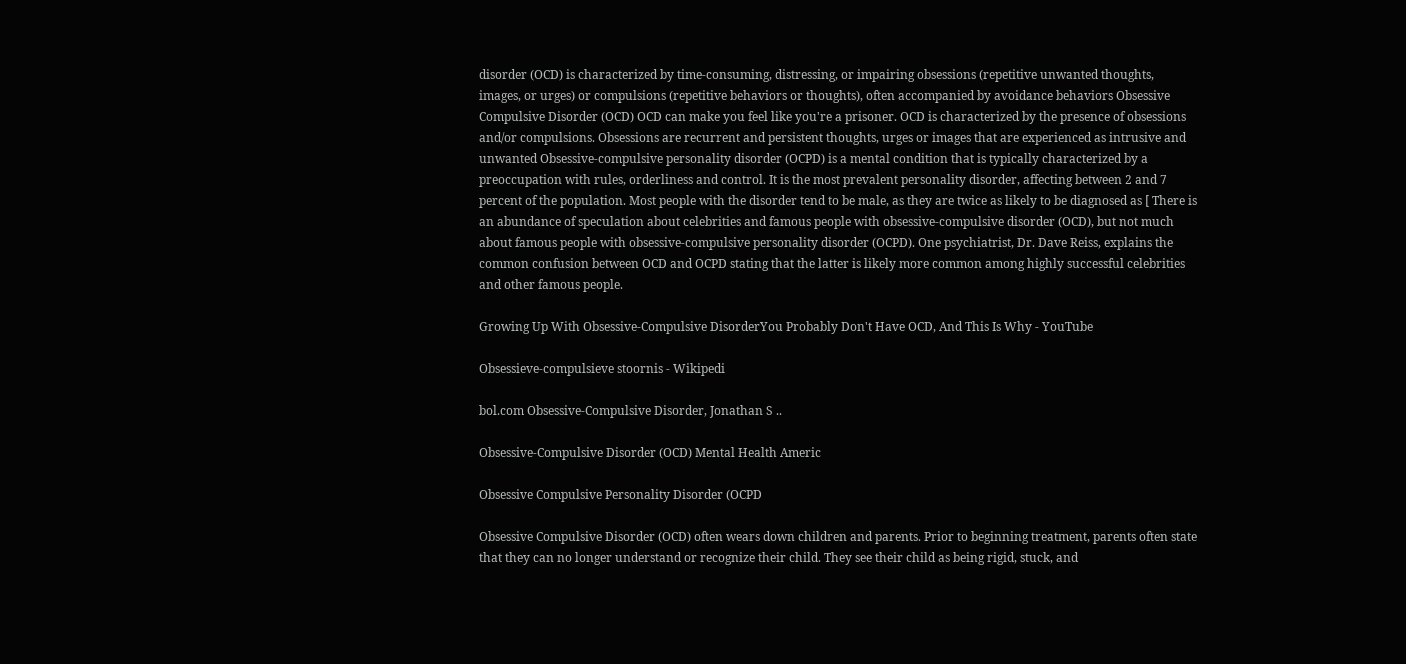disorder (OCD) is characterized by time-consuming, distressing, or impairing obsessions (repetitive unwanted thoughts, images, or urges) or compulsions (repetitive behaviors or thoughts), often accompanied by avoidance behaviors Obsessive Compulsive Disorder (OCD) OCD can make you feel like you're a prisoner. OCD is characterized by the presence of obsessions and/or compulsions. Obsessions are recurrent and persistent thoughts, urges or images that are experienced as intrusive and unwanted Obsessive-compulsive personality disorder (OCPD) is a mental condition that is typically characterized by a preoccupation with rules, orderliness and control. It is the most prevalent personality disorder, affecting between 2 and 7 percent of the population. Most people with the disorder tend to be male, as they are twice as likely to be diagnosed as [ There is an abundance of speculation about celebrities and famous people with obsessive-compulsive disorder (OCD), but not much about famous people with obsessive-compulsive personality disorder (OCPD). One psychiatrist, Dr. Dave Reiss, explains the common confusion between OCD and OCPD stating that the latter is likely more common among highly successful celebrities and other famous people.

Growing Up With Obsessive-Compulsive DisorderYou Probably Don't Have OCD, And This Is Why - YouTube

Obsessieve-compulsieve stoornis - Wikipedi

bol.com Obsessive-Compulsive Disorder, Jonathan S ..

Obsessive-Compulsive Disorder (OCD) Mental Health Americ

Obsessive Compulsive Personality Disorder (OCPD

Obsessive Compulsive Disorder (OCD) often wears down children and parents. Prior to beginning treatment, parents often state that they can no longer understand or recognize their child. They see their child as being rigid, stuck, and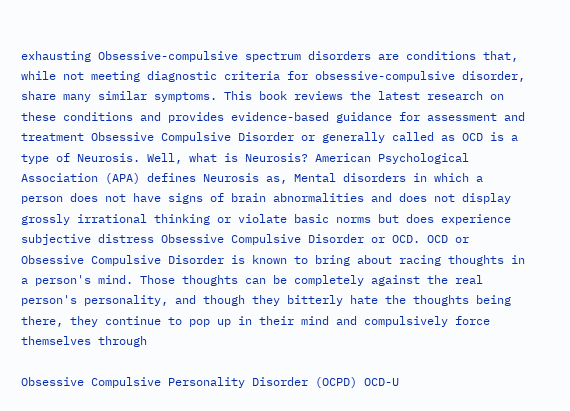exhausting Obsessive-compulsive spectrum disorders are conditions that, while not meeting diagnostic criteria for obsessive-compulsive disorder, share many similar symptoms. This book reviews the latest research on these conditions and provides evidence-based guidance for assessment and treatment Obsessive Compulsive Disorder or generally called as OCD is a type of Neurosis. Well, what is Neurosis? American Psychological Association (APA) defines Neurosis as, Mental disorders in which a person does not have signs of brain abnormalities and does not display grossly irrational thinking or violate basic norms but does experience subjective distress Obsessive Compulsive Disorder or OCD. OCD or Obsessive Compulsive Disorder is known to bring about racing thoughts in a person's mind. Those thoughts can be completely against the real person's personality, and though they bitterly hate the thoughts being there, they continue to pop up in their mind and compulsively force themselves through

Obsessive Compulsive Personality Disorder (OCPD) OCD-U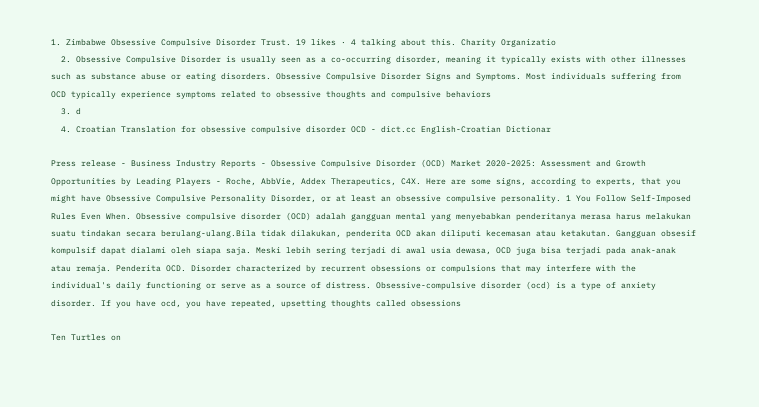1. Zimbabwe Obsessive Compulsive Disorder Trust. 19 likes · 4 talking about this. Charity Organizatio
  2. Obsessive Compulsive Disorder is usually seen as a co-occurring disorder, meaning it typically exists with other illnesses such as substance abuse or eating disorders. Obsessive Compulsive Disorder Signs and Symptoms. Most individuals suffering from OCD typically experience symptoms related to obsessive thoughts and compulsive behaviors
  3. d
  4. Croatian Translation for obsessive compulsive disorder OCD - dict.cc English-Croatian Dictionar

Press release - Business Industry Reports - Obsessive Compulsive Disorder (OCD) Market 2020-2025: Assessment and Growth Opportunities by Leading Players - Roche, AbbVie, Addex Therapeutics, C4X. Here are some signs, according to experts, that you might have Obsessive Compulsive Personality Disorder, or at least an obsessive compulsive personality. 1 You Follow Self-Imposed Rules Even When. Obsessive compulsive disorder (OCD) adalah gangguan mental yang menyebabkan penderitanya merasa harus melakukan suatu tindakan secara berulang-ulang.Bila tidak dilakukan, penderita OCD akan diliputi kecemasan atau ketakutan. Gangguan obsesif kompulsif dapat dialami oleh siapa saja. Meski lebih sering terjadi di awal usia dewasa, OCD juga bisa terjadi pada anak-anak atau remaja. Penderita OCD. Disorder characterized by recurrent obsessions or compulsions that may interfere with the individual's daily functioning or serve as a source of distress. Obsessive-compulsive disorder (ocd) is a type of anxiety disorder. If you have ocd, you have repeated, upsetting thoughts called obsessions

Ten Turtles on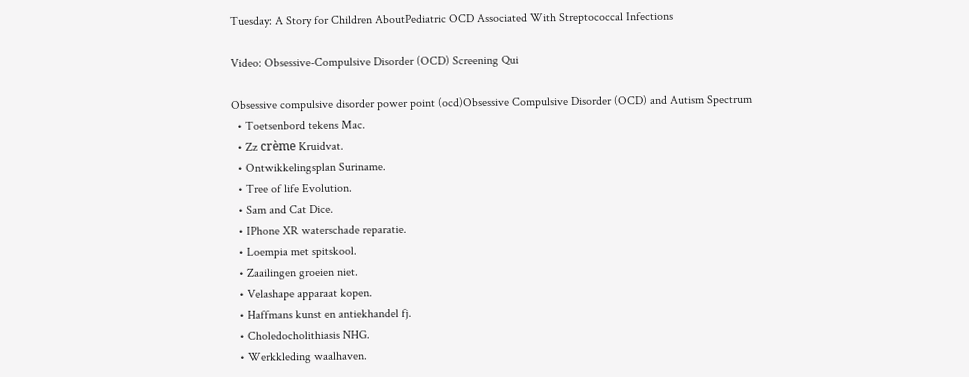Tuesday: A Story for Children AboutPediatric OCD Associated With Streptococcal Infections

Video: Obsessive-Compulsive Disorder (OCD) Screening Qui

Obsessive compulsive disorder power point (ocd)Obsessive Compulsive Disorder (OCD) and Autism Spectrum
  • Toetsenbord tekens Mac.
  • Zz crème Kruidvat.
  • Ontwikkelingsplan Suriname.
  • Tree of life Evolution.
  • Sam and Cat Dice.
  • IPhone XR waterschade reparatie.
  • Loempia met spitskool.
  • Zaailingen groeien niet.
  • Velashape apparaat kopen.
  • Haffmans kunst en antiekhandel fj.
  • Choledocholithiasis NHG.
  • Werkkleding waalhaven.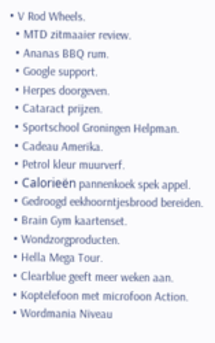• V Rod Wheels.
  • MTD zitmaaier review.
  • Ananas BBQ rum.
  • Google support.
  • Herpes doorgeven.
  • Cataract prijzen.
  • Sportschool Groningen Helpman.
  • Cadeau Amerika.
  • Petrol kleur muurverf.
  • Calorieën pannenkoek spek appel.
  • Gedroogd eekhoorntjesbrood bereiden.
  • Brain Gym kaartenset.
  • Wondzorgproducten.
  • Hella Mega Tour.
  • Clearblue geeft meer weken aan.
  • Koptelefoon met microfoon Action.
  • Wordmania Niveau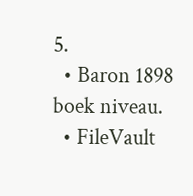5.
  • Baron 1898 boek niveau.
  • FileVault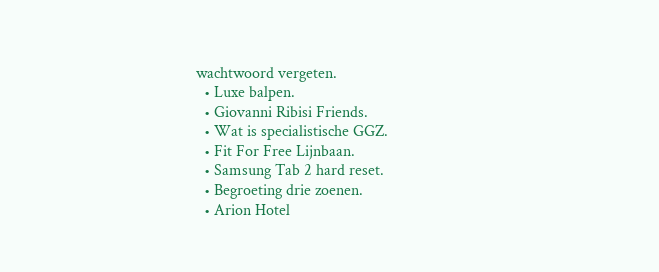wachtwoord vergeten.
  • Luxe balpen.
  • Giovanni Ribisi Friends.
  • Wat is specialistische GGZ.
  • Fit For Free Lijnbaan.
  • Samsung Tab 2 hard reset.
  • Begroeting drie zoenen.
  • Arion Hotel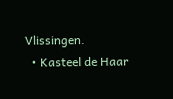Vlissingen.
  • Kasteel de Haar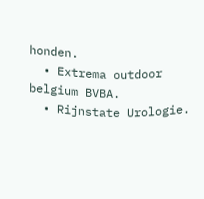honden.
  • Extrema outdoor belgium BVBA.
  • Rijnstate Urologie.